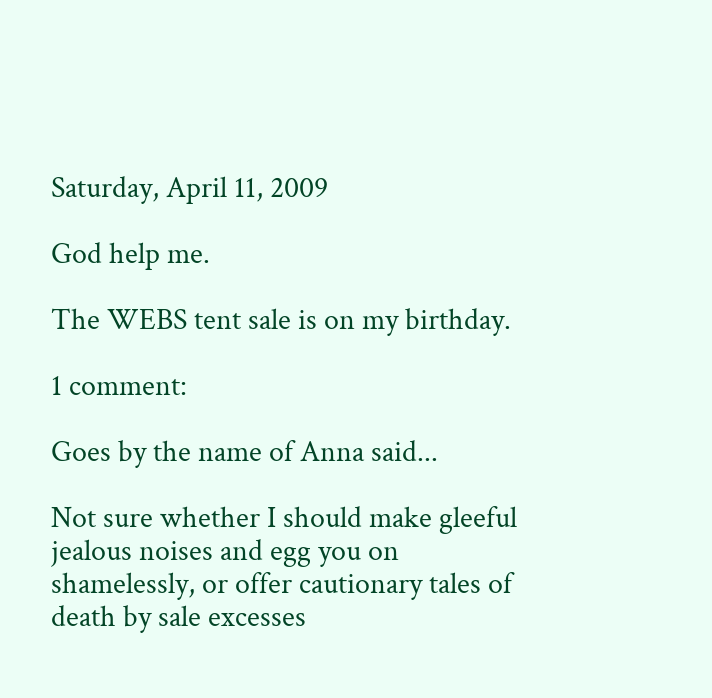Saturday, April 11, 2009

God help me.

The WEBS tent sale is on my birthday.

1 comment:

Goes by the name of Anna said...

Not sure whether I should make gleeful jealous noises and egg you on shamelessly, or offer cautionary tales of death by sale excesses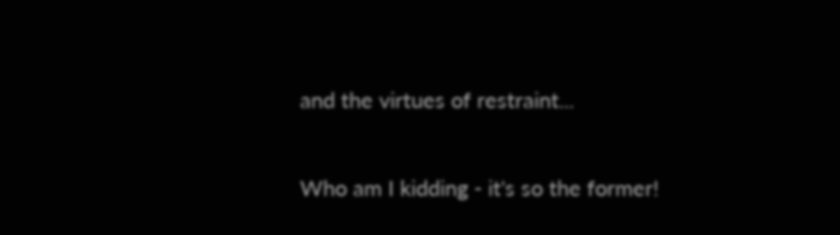and the virtues of restraint...

Who am I kidding - it's so the former!